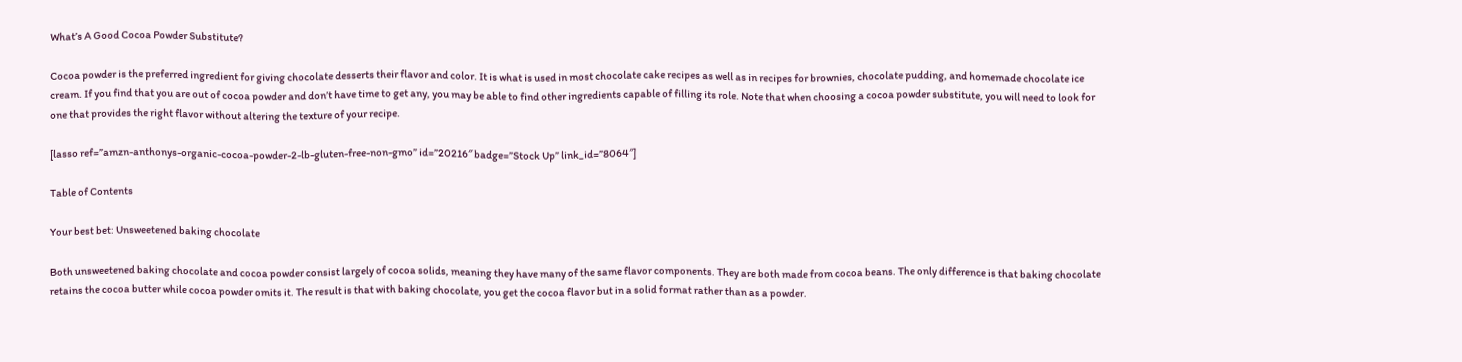What’s A Good Cocoa Powder Substitute?

Cocoa powder is the preferred ingredient for giving chocolate desserts their flavor and color. It is what is used in most chocolate cake recipes as well as in recipes for brownies, chocolate pudding, and homemade chocolate ice cream. If you find that you are out of cocoa powder and don’t have time to get any, you may be able to find other ingredients capable of filling its role. Note that when choosing a cocoa powder substitute, you will need to look for one that provides the right flavor without altering the texture of your recipe.

[lasso ref=”amzn-anthonys-organic-cocoa-powder-2-lb-gluten-free-non-gmo” id=”20216″ badge=”Stock Up” link_id=”8064″]

Table of Contents

Your best bet: Unsweetened baking chocolate

Both unsweetened baking chocolate and cocoa powder consist largely of cocoa solids, meaning they have many of the same flavor components. They are both made from cocoa beans. The only difference is that baking chocolate retains the cocoa butter while cocoa powder omits it. The result is that with baking chocolate, you get the cocoa flavor but in a solid format rather than as a powder.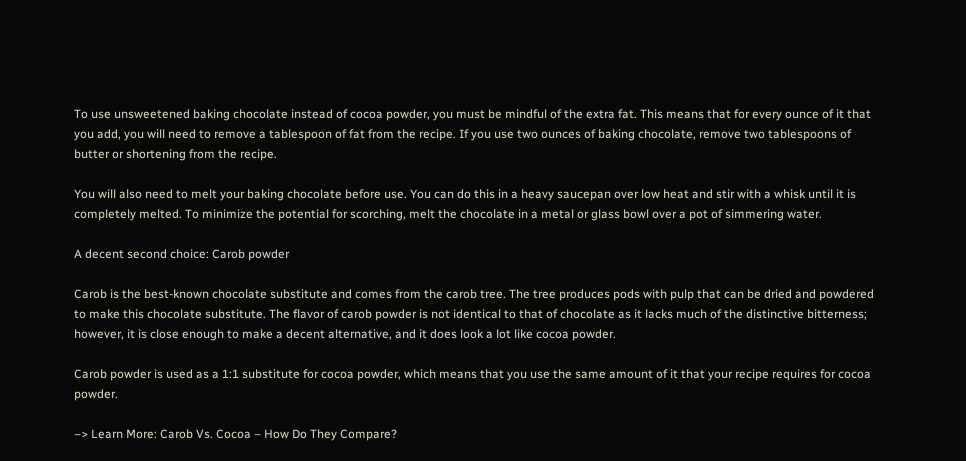To use unsweetened baking chocolate instead of cocoa powder, you must be mindful of the extra fat. This means that for every ounce of it that you add, you will need to remove a tablespoon of fat from the recipe. If you use two ounces of baking chocolate, remove two tablespoons of butter or shortening from the recipe.

You will also need to melt your baking chocolate before use. You can do this in a heavy saucepan over low heat and stir with a whisk until it is completely melted. To minimize the potential for scorching, melt the chocolate in a metal or glass bowl over a pot of simmering water.

A decent second choice: Carob powder

Carob is the best-known chocolate substitute and comes from the carob tree. The tree produces pods with pulp that can be dried and powdered to make this chocolate substitute. The flavor of carob powder is not identical to that of chocolate as it lacks much of the distinctive bitterness; however, it is close enough to make a decent alternative, and it does look a lot like cocoa powder.

Carob powder is used as a 1:1 substitute for cocoa powder, which means that you use the same amount of it that your recipe requires for cocoa powder.

–> Learn More: Carob Vs. Cocoa – How Do They Compare?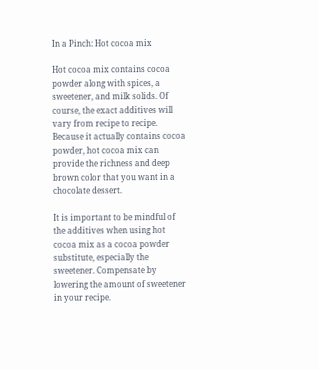In a Pinch: Hot cocoa mix

Hot cocoa mix contains cocoa powder along with spices, a sweetener, and milk solids. Of course, the exact additives will vary from recipe to recipe. Because it actually contains cocoa powder, hot cocoa mix can provide the richness and deep brown color that you want in a chocolate dessert.

It is important to be mindful of the additives when using hot cocoa mix as a cocoa powder substitute, especially the sweetener. Compensate by lowering the amount of sweetener in your recipe.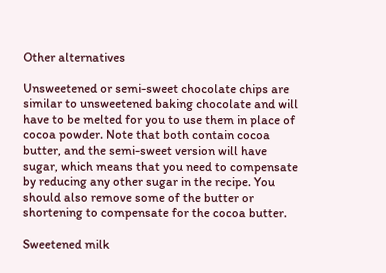Other alternatives

Unsweetened or semi-sweet chocolate chips are similar to unsweetened baking chocolate and will have to be melted for you to use them in place of cocoa powder. Note that both contain cocoa butter, and the semi-sweet version will have sugar, which means that you need to compensate by reducing any other sugar in the recipe. You should also remove some of the butter or shortening to compensate for the cocoa butter.

Sweetened milk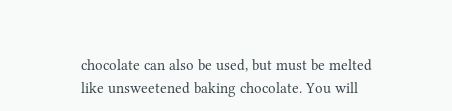chocolate can also be used, but must be melted like unsweetened baking chocolate. You will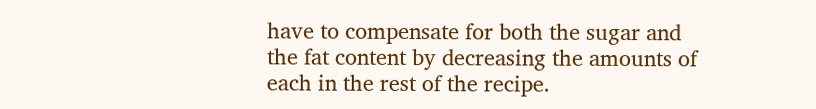have to compensate for both the sugar and the fat content by decreasing the amounts of each in the rest of the recipe.